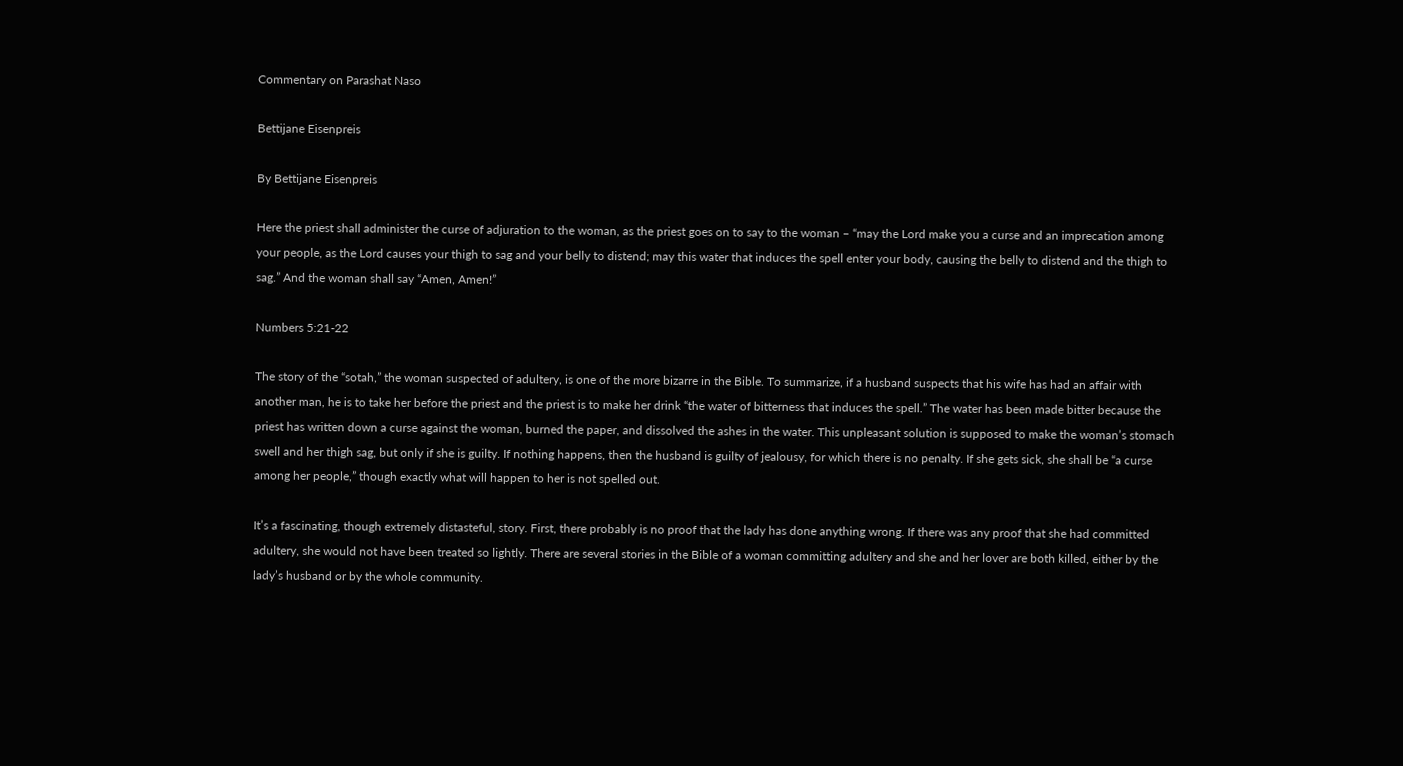Commentary on Parashat Naso

Bettijane Eisenpreis

By Bettijane Eisenpreis

Here the priest shall administer the curse of adjuration to the woman, as the priest goes on to say to the woman – “may the Lord make you a curse and an imprecation among your people, as the Lord causes your thigh to sag and your belly to distend; may this water that induces the spell enter your body, causing the belly to distend and the thigh to sag.” And the woman shall say “Amen, Amen!”

Numbers 5:21-22

The story of the “sotah,” the woman suspected of adultery, is one of the more bizarre in the Bible. To summarize, if a husband suspects that his wife has had an affair with another man, he is to take her before the priest and the priest is to make her drink “the water of bitterness that induces the spell.” The water has been made bitter because the priest has written down a curse against the woman, burned the paper, and dissolved the ashes in the water. This unpleasant solution is supposed to make the woman’s stomach swell and her thigh sag, but only if she is guilty. If nothing happens, then the husband is guilty of jealousy, for which there is no penalty. If she gets sick, she shall be “a curse among her people,” though exactly what will happen to her is not spelled out.

It’s a fascinating, though extremely distasteful, story. First, there probably is no proof that the lady has done anything wrong. If there was any proof that she had committed adultery, she would not have been treated so lightly. There are several stories in the Bible of a woman committing adultery and she and her lover are both killed, either by the lady’s husband or by the whole community.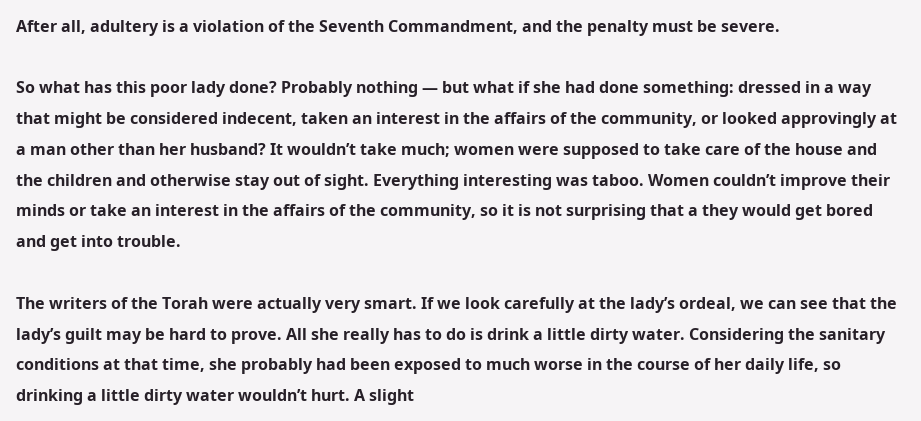After all, adultery is a violation of the Seventh Commandment, and the penalty must be severe.

So what has this poor lady done? Probably nothing — but what if she had done something: dressed in a way that might be considered indecent, taken an interest in the affairs of the community, or looked approvingly at a man other than her husband? It wouldn’t take much; women were supposed to take care of the house and the children and otherwise stay out of sight. Everything interesting was taboo. Women couldn’t improve their minds or take an interest in the affairs of the community, so it is not surprising that a they would get bored and get into trouble.

The writers of the Torah were actually very smart. If we look carefully at the lady’s ordeal, we can see that the lady’s guilt may be hard to prove. All she really has to do is drink a little dirty water. Considering the sanitary conditions at that time, she probably had been exposed to much worse in the course of her daily life, so drinking a little dirty water wouldn’t hurt. A slight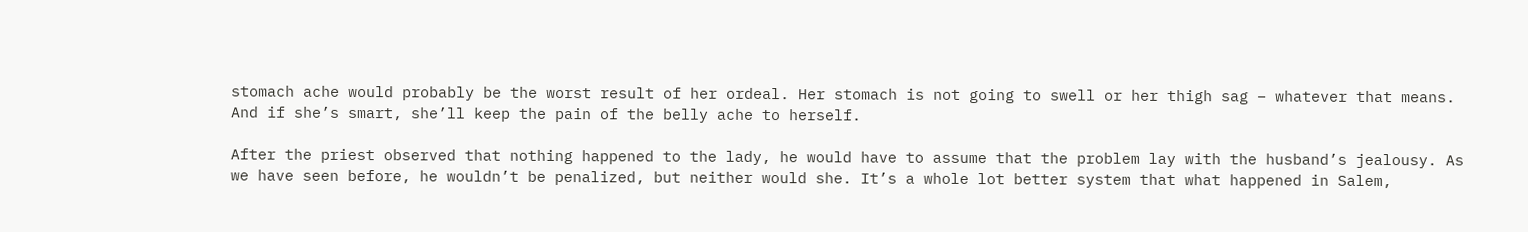stomach ache would probably be the worst result of her ordeal. Her stomach is not going to swell or her thigh sag – whatever that means. And if she’s smart, she’ll keep the pain of the belly ache to herself.

After the priest observed that nothing happened to the lady, he would have to assume that the problem lay with the husband’s jealousy. As we have seen before, he wouldn’t be penalized, but neither would she. It’s a whole lot better system that what happened in Salem,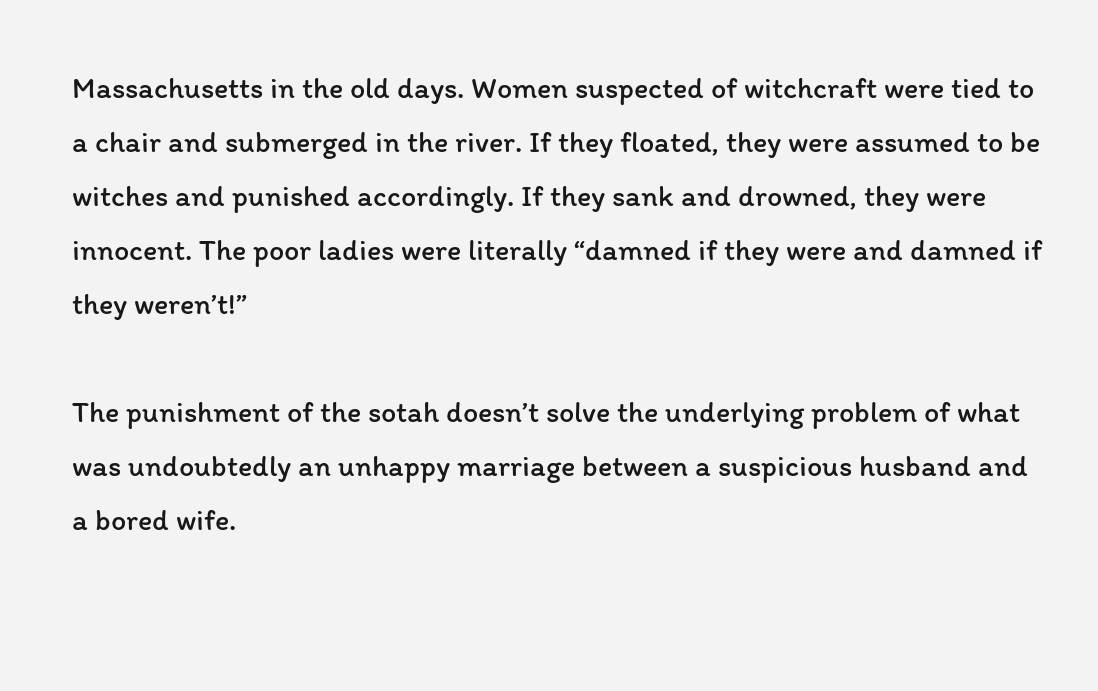Massachusetts in the old days. Women suspected of witchcraft were tied to a chair and submerged in the river. If they floated, they were assumed to be witches and punished accordingly. If they sank and drowned, they were innocent. The poor ladies were literally “damned if they were and damned if they weren’t!”

The punishment of the sotah doesn’t solve the underlying problem of what was undoubtedly an unhappy marriage between a suspicious husband and a bored wife.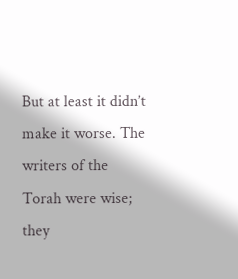But at least it didn’t make it worse. The writers of the Torah were wise; they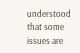understood that some issues are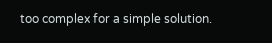too complex for a simple solution.